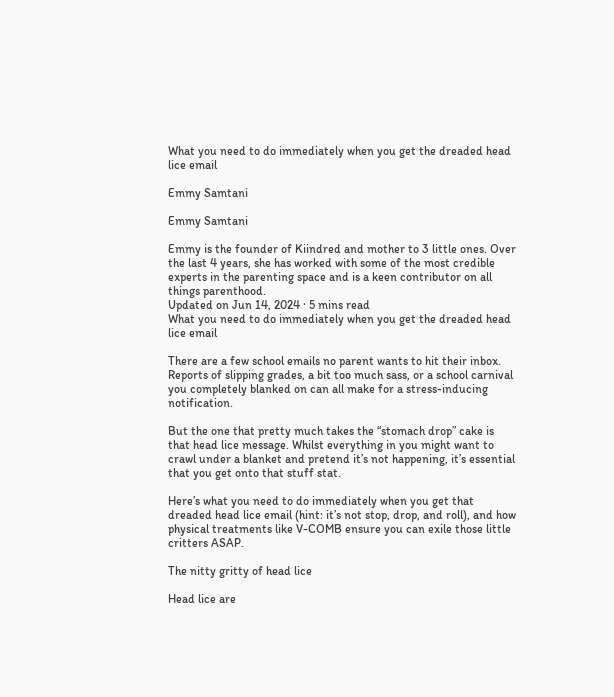What you need to do immediately when you get the dreaded head lice email

Emmy Samtani

Emmy Samtani

Emmy is the founder of Kiindred and mother to 3 little ones. Over the last 4 years, she has worked with some of the most credible experts in the parenting space and is a keen contributor on all things parenthood.
Updated on Jun 14, 2024 · 5 mins read
What you need to do immediately when you get the dreaded head lice email

There are a few school emails no parent wants to hit their inbox. Reports of slipping grades, a bit too much sass, or a school carnival you completely blanked on can all make for a stress-inducing notification.

But the one that pretty much takes the “stomach drop” cake is that head lice message. Whilst everything in you might want to crawl under a blanket and pretend it’s not happening, it’s essential that you get onto that stuff stat.

Here’s what you need to do immediately when you get that dreaded head lice email (hint: it’s not stop, drop, and roll), and how physical treatments like V-COMB ensure you can exile those little critters ASAP.

The nitty gritty of head lice

Head lice are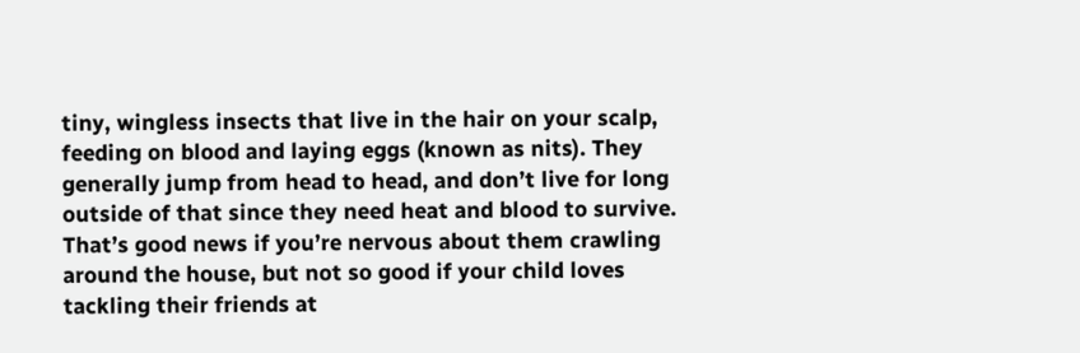tiny, wingless insects that live in the hair on your scalp, feeding on blood and laying eggs (known as nits). They generally jump from head to head, and don’t live for long outside of that since they need heat and blood to survive. That’s good news if you’re nervous about them crawling around the house, but not so good if your child loves tackling their friends at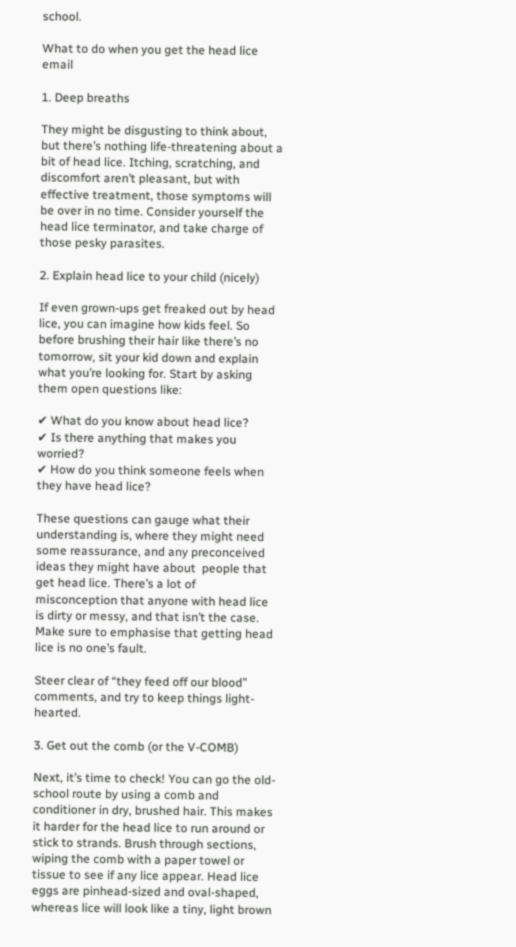school.

What to do when you get the head lice email

1. Deep breaths

They might be disgusting to think about, but there’s nothing life-threatening about a bit of head lice. Itching, scratching, and discomfort aren’t pleasant, but with effective treatment, those symptoms will be over in no time. Consider yourself the head lice terminator, and take charge of those pesky parasites.

2. Explain head lice to your child (nicely)

If even grown-ups get freaked out by head lice, you can imagine how kids feel. So before brushing their hair like there’s no tomorrow, sit your kid down and explain what you’re looking for. Start by asking them open questions like:

✔ What do you know about head lice?
✔ Is there anything that makes you worried?
✔ How do you think someone feels when they have head lice?

These questions can gauge what their understanding is, where they might need some reassurance, and any preconceived ideas they might have about  people that get head lice. There’s a lot of misconception that anyone with head lice is dirty or messy, and that isn’t the case. Make sure to emphasise that getting head lice is no one’s fault.

Steer clear of “they feed off our blood” comments, and try to keep things light-hearted.

3. Get out the comb (or the V-COMB)

Next, it’s time to check! You can go the old-school route by using a comb and conditioner in dry, brushed hair. This makes it harder for the head lice to run around or stick to strands. Brush through sections, wiping the comb with a paper towel or tissue to see if any lice appear. Head lice eggs are pinhead-sized and oval-shaped, whereas lice will look like a tiny, light brown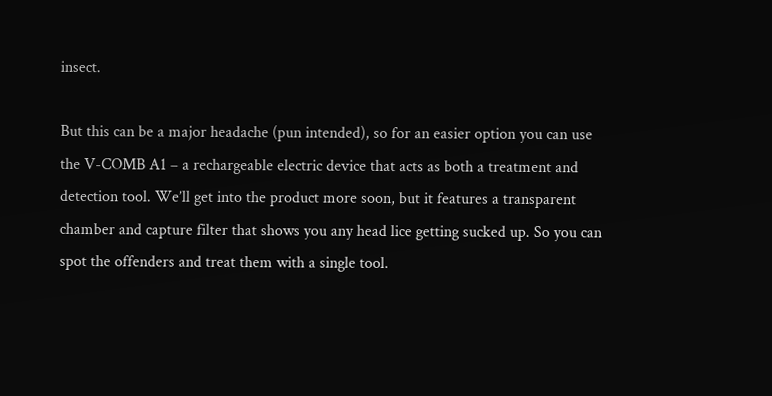insect.

But this can be a major headache (pun intended), so for an easier option you can use the V-COMB A1 – a rechargeable electric device that acts as both a treatment and detection tool. We’ll get into the product more soon, but it features a transparent chamber and capture filter that shows you any head lice getting sucked up. So you can spot the offenders and treat them with a single tool.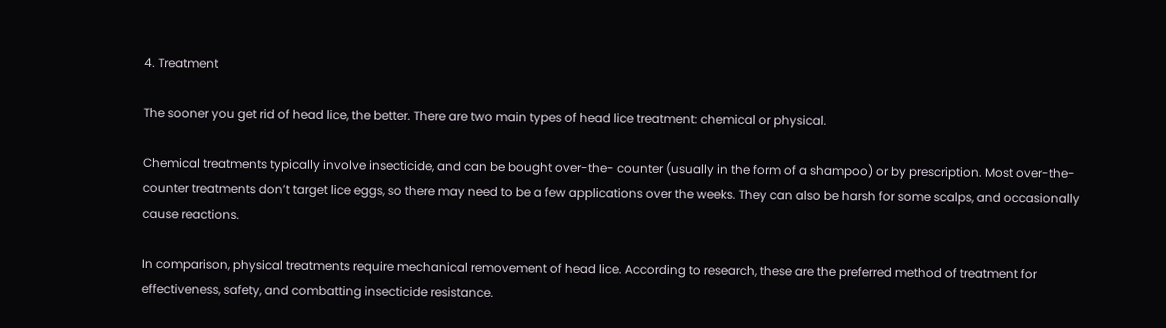4. Treatment

The sooner you get rid of head lice, the better. There are two main types of head lice treatment: chemical or physical.

Chemical treatments typically involve insecticide, and can be bought over-the- counter (usually in the form of a shampoo) or by prescription. Most over-the-counter treatments don’t target lice eggs, so there may need to be a few applications over the weeks. They can also be harsh for some scalps, and occasionally cause reactions.

In comparison, physical treatments require mechanical removement of head lice. According to research, these are the preferred method of treatment for effectiveness, safety, and combatting insecticide resistance.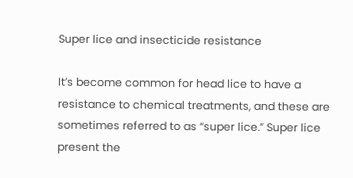Super lice and insecticide resistance

It’s become common for head lice to have a resistance to chemical treatments, and these are sometimes referred to as “super lice.” Super lice present the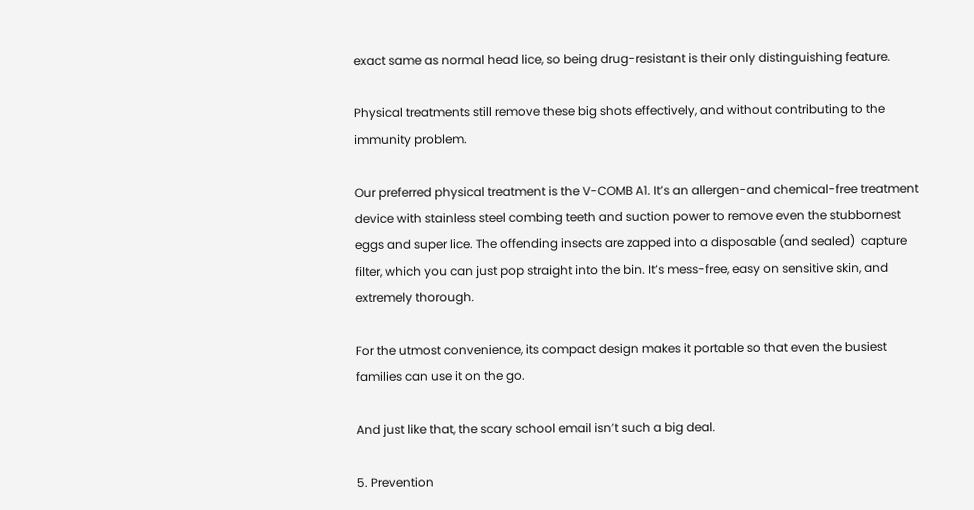exact same as normal head lice, so being drug-resistant is their only distinguishing feature.

Physical treatments still remove these big shots effectively, and without contributing to the immunity problem.

Our preferred physical treatment is the V-COMB A1. It’s an allergen-and chemical-free treatment device with stainless steel combing teeth and suction power to remove even the stubbornest eggs and super lice. The offending insects are zapped into a disposable (and sealed)  capture filter, which you can just pop straight into the bin. It’s mess-free, easy on sensitive skin, and extremely thorough.

For the utmost convenience, its compact design makes it portable so that even the busiest families can use it on the go.

And just like that, the scary school email isn’t such a big deal.

5. Prevention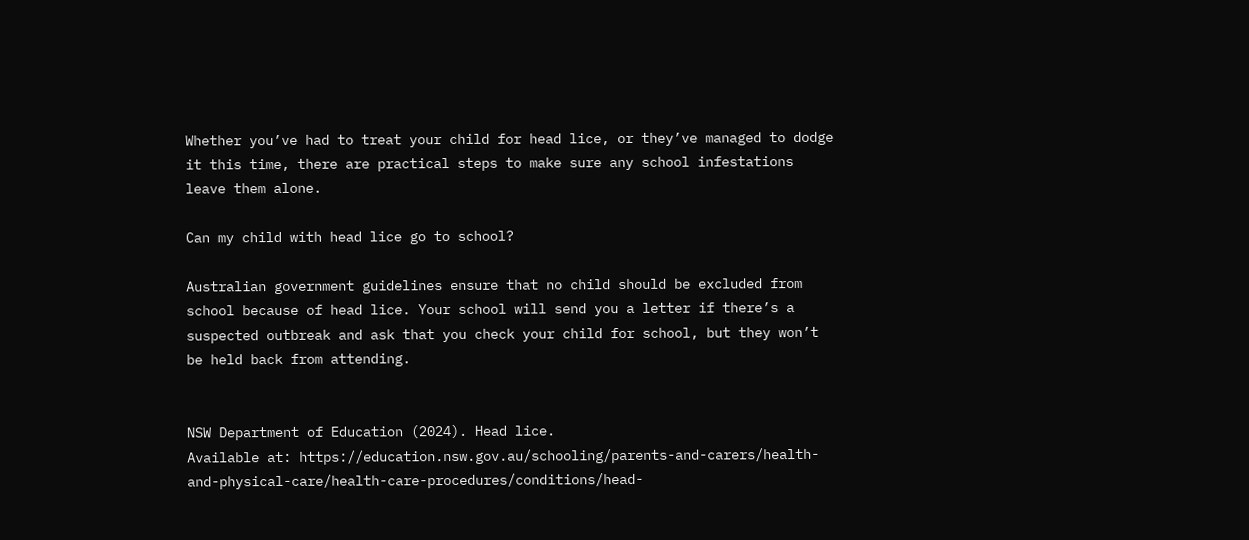Whether you’ve had to treat your child for head lice, or they’ve managed to dodge it this time, there are practical steps to make sure any school infestations leave them alone.

Can my child with head lice go to school?

Australian government guidelines ensure that no child should be excluded from school because of head lice. Your school will send you a letter if there’s a suspected outbreak and ask that you check your child for school, but they won’t be held back from attending.


NSW Department of Education (2024). Head lice.
Available at: https://education.nsw.gov.au/schooling/parents-and-carers/health-and-physical-care/health-care-procedures/conditions/head-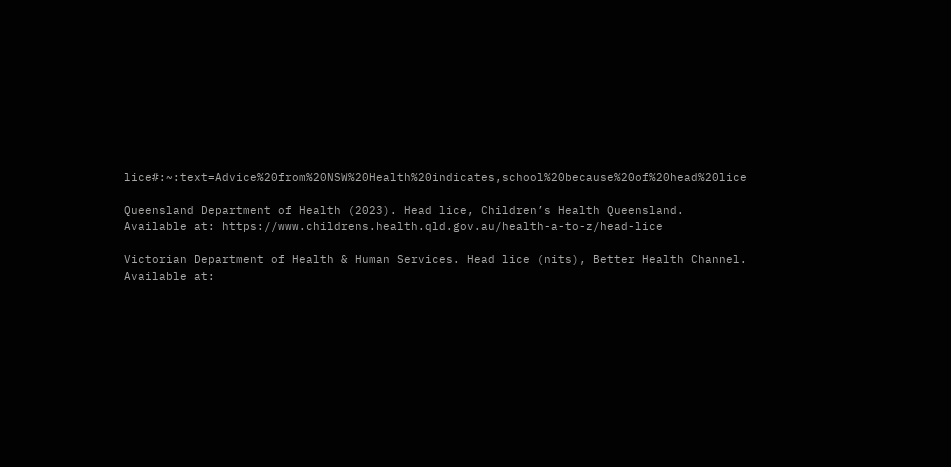lice#:~:text=Advice%20from%20NSW%20Health%20indicates,school%20because%20of%20head%20lice

Queensland Department of Health (2023). Head lice, Children’s Health Queensland.
Available at: https://www.childrens.health.qld.gov.au/health-a-to-z/head-lice

Victorian Department of Health & Human Services. Head lice (nits), Better Health Channel.
Available at: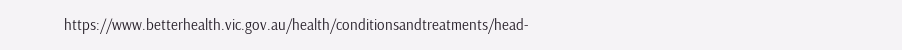https://www.betterhealth.vic.gov.au/health/conditionsandtreatments/head-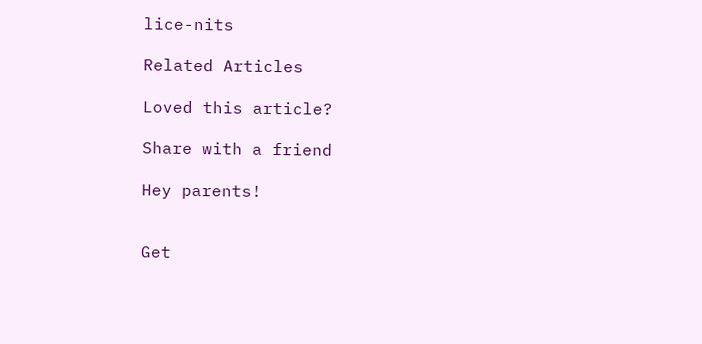lice-nits

Related Articles

Loved this article?

Share with a friend

Hey parents!


Get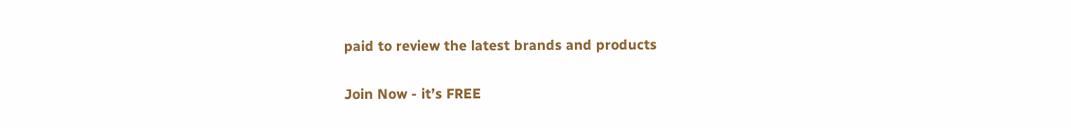paid to review the latest brands and products

Join Now - it’s FREE